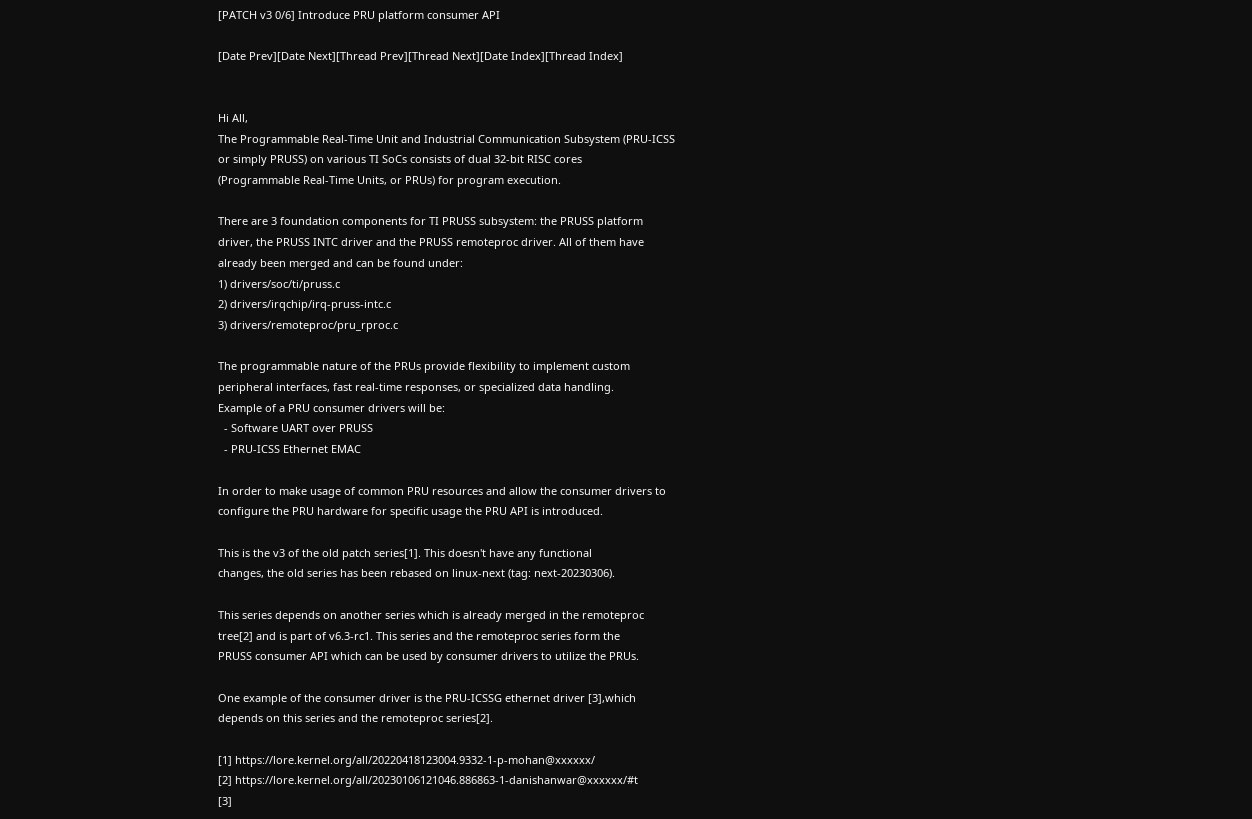[PATCH v3 0/6] Introduce PRU platform consumer API

[Date Prev][Date Next][Thread Prev][Thread Next][Date Index][Thread Index]


Hi All,
The Programmable Real-Time Unit and Industrial Communication Subsystem (PRU-ICSS
or simply PRUSS) on various TI SoCs consists of dual 32-bit RISC cores
(Programmable Real-Time Units, or PRUs) for program execution.

There are 3 foundation components for TI PRUSS subsystem: the PRUSS platform
driver, the PRUSS INTC driver and the PRUSS remoteproc driver. All of them have
already been merged and can be found under:
1) drivers/soc/ti/pruss.c
2) drivers/irqchip/irq-pruss-intc.c
3) drivers/remoteproc/pru_rproc.c

The programmable nature of the PRUs provide flexibility to implement custom
peripheral interfaces, fast real-time responses, or specialized data handling.
Example of a PRU consumer drivers will be:
  - Software UART over PRUSS
  - PRU-ICSS Ethernet EMAC

In order to make usage of common PRU resources and allow the consumer drivers to
configure the PRU hardware for specific usage the PRU API is introduced.

This is the v3 of the old patch series[1]. This doesn't have any functional
changes, the old series has been rebased on linux-next (tag: next-20230306).

This series depends on another series which is already merged in the remoteproc
tree[2] and is part of v6.3-rc1. This series and the remoteproc series form the
PRUSS consumer API which can be used by consumer drivers to utilize the PRUs.

One example of the consumer driver is the PRU-ICSSG ethernet driver [3],which
depends on this series and the remoteproc series[2].

[1] https://lore.kernel.org/all/20220418123004.9332-1-p-mohan@xxxxxx/
[2] https://lore.kernel.org/all/20230106121046.886863-1-danishanwar@xxxxxx/#t
[3]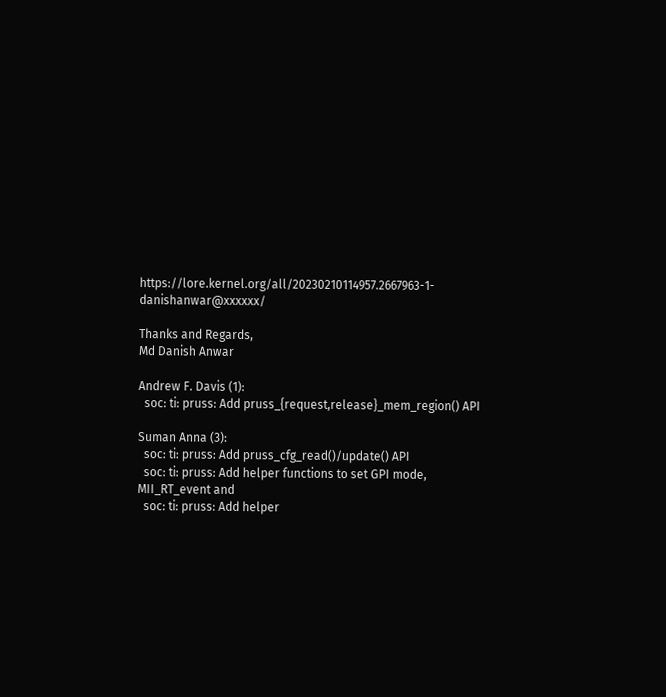https://lore.kernel.org/all/20230210114957.2667963-1-danishanwar@xxxxxx/

Thanks and Regards,
Md Danish Anwar

Andrew F. Davis (1):
  soc: ti: pruss: Add pruss_{request,release}_mem_region() API

Suman Anna (3):
  soc: ti: pruss: Add pruss_cfg_read()/update() API
  soc: ti: pruss: Add helper functions to set GPI mode, MII_RT_event and
  soc: ti: pruss: Add helper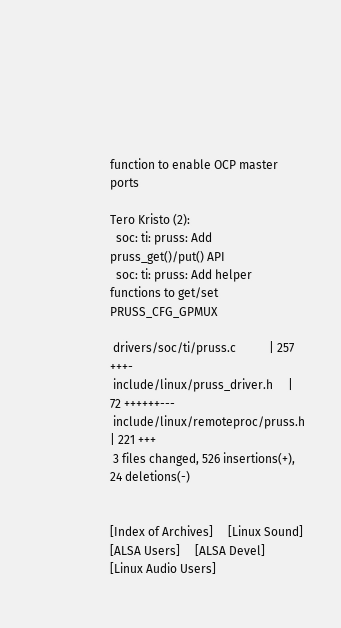function to enable OCP master ports

Tero Kristo (2):
  soc: ti: pruss: Add pruss_get()/put() API
  soc: ti: pruss: Add helper functions to get/set PRUSS_CFG_GPMUX

 drivers/soc/ti/pruss.c           | 257 +++-
 include/linux/pruss_driver.h     |  72 ++++++---
 include/linux/remoteproc/pruss.h | 221 +++
 3 files changed, 526 insertions(+), 24 deletions(-)


[Index of Archives]     [Linux Sound]     [ALSA Users]     [ALSA Devel]     [Linux Audio Users]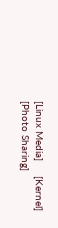[Linux Media]     [Kernel]     [Photo Sharing]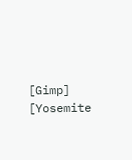[Gimp]     [Yosemite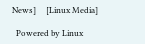News]     [Linux Media]

  Powered by Linux